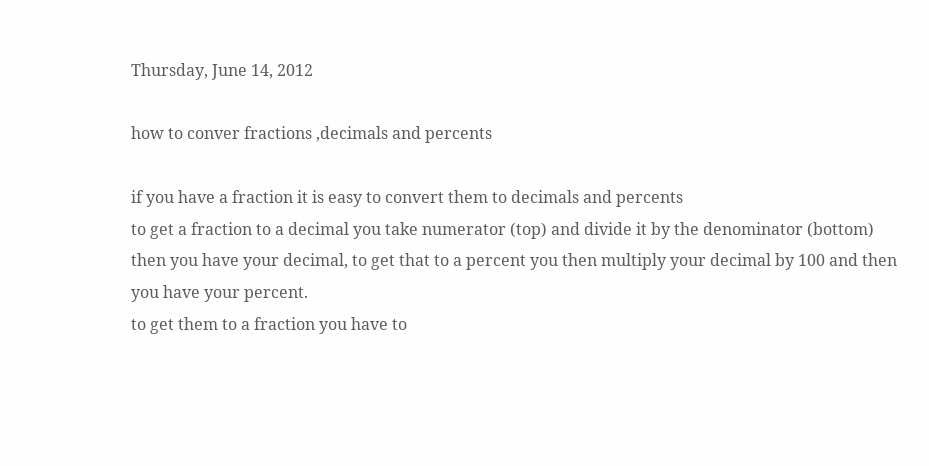Thursday, June 14, 2012

how to conver fractions ,decimals and percents

if you have a fraction it is easy to convert them to decimals and percents
to get a fraction to a decimal you take numerator (top) and divide it by the denominator (bottom) then you have your decimal, to get that to a percent you then multiply your decimal by 100 and then you have your percent.
to get them to a fraction you have to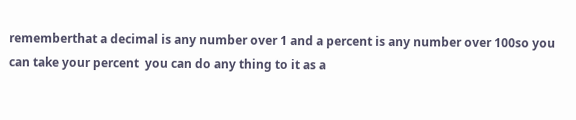rememberthat a decimal is any number over 1 and a percent is any number over 100so you can take your percent  you can do any thing to it as a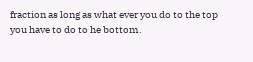fraction as long as what ever you do to the top you have to do to he bottom.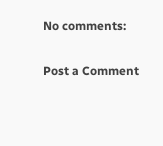No comments:

Post a Comment